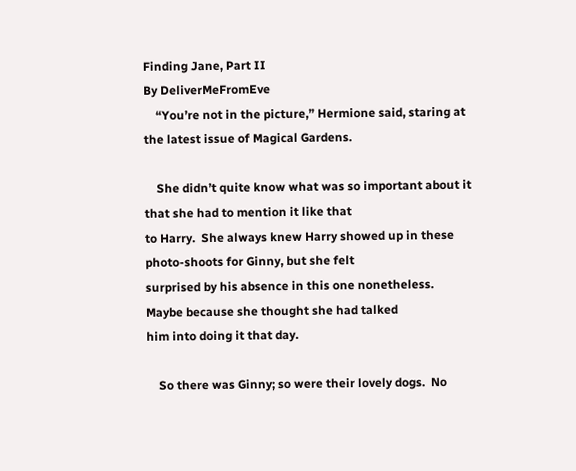Finding Jane, Part II
By DeliverMeFromEve
    “You’re not in the picture,” Hermione said, staring at the latest issue of Magical Gardens.

    She didn’t quite know what was so important about it that she had to mention it like that
to Harry.  She always knew Harry showed up in these photo-shoots for Ginny, but she felt
surprised by his absence in this one nonetheless.  Maybe because she thought she had talked
him into doing it that day.

    So there was Ginny; so were their lovely dogs.  No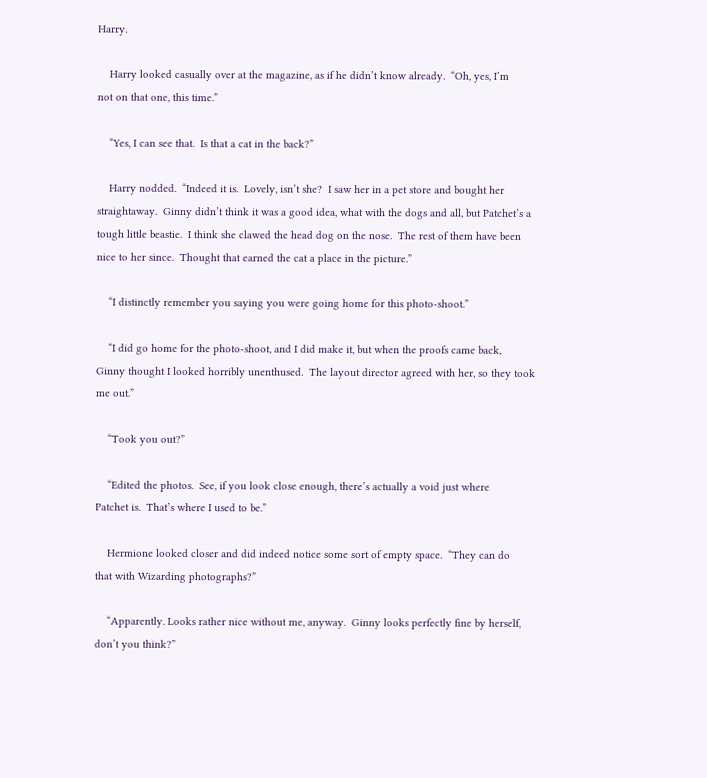Harry.

    Harry looked casually over at the magazine, as if he didn’t know already.  “Oh, yes, I’m
not on that one, this time.”

    “Yes, I can see that.  Is that a cat in the back?”

    Harry nodded.  “Indeed it is.  Lovely, isn’t she?  I saw her in a pet store and bought her
straightaway.  Ginny didn’t think it was a good idea, what with the dogs and all, but Patchet’s a
tough little beastie.  I think she clawed the head dog on the nose.  The rest of them have been
nice to her since.  Thought that earned the cat a place in the picture.”

    “I distinctly remember you saying you were going home for this photo-shoot.”

    “I did go home for the photo-shoot, and I did make it, but when the proofs came back,
Ginny thought I looked horribly unenthused.  The layout director agreed with her, so they took
me out.”

    “Took you out?”

    “Edited the photos.  See, if you look close enough, there’s actually a void just where
Patchet is.  That’s where I used to be.”

    Hermione looked closer and did indeed notice some sort of empty space.  “They can do
that with Wizarding photographs?”

    “Apparently. Looks rather nice without me, anyway.  Ginny looks perfectly fine by herself,
don’t you think?”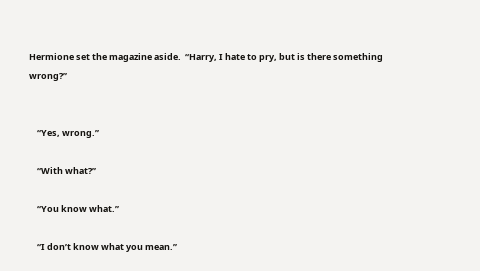Hermione set the magazine aside.  “Harry, I hate to pry, but is there something wrong?”


    “Yes, wrong.”

    “With what?”

    “You know what.”

    “I don’t know what you mean.”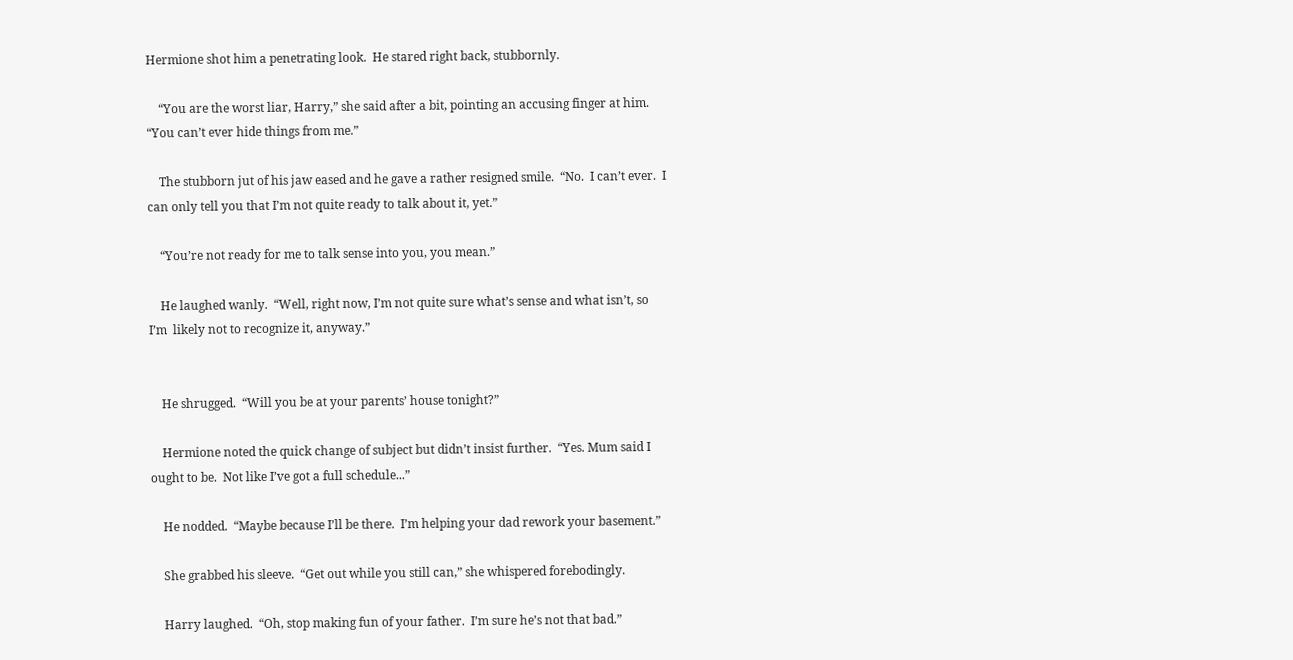Hermione shot him a penetrating look.  He stared right back, stubbornly.

    “You are the worst liar, Harry,” she said after a bit, pointing an accusing finger at him.
“You can’t ever hide things from me.”

    The stubborn jut of his jaw eased and he gave a rather resigned smile.  “No.  I can’t ever.  I
can only tell you that I’m not quite ready to talk about it, yet.”

    “You’re not ready for me to talk sense into you, you mean.”

    He laughed wanly.  “Well, right now, I’m not quite sure what’s sense and what isn’t, so
I’m  likely not to recognize it, anyway.”


    He shrugged.  “Will you be at your parents’ house tonight?”

    Hermione noted the quick change of subject but didn’t insist further.  “Yes. Mum said I
ought to be.  Not like I’ve got a full schedule...”

    He nodded.  “Maybe because I’ll be there.  I’m helping your dad rework your basement.”

    She grabbed his sleeve.  “Get out while you still can,” she whispered forebodingly.

    Harry laughed.  “Oh, stop making fun of your father.  I’m sure he’s not that bad.”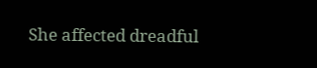She affected dreadful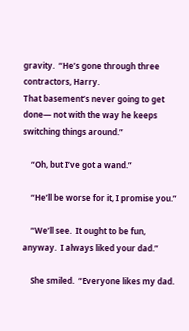gravity.  “He’s gone through three contractors, Harry.
That basement’s never going to get done— not with the way he keeps switching things around.”

    “Oh, but I’ve got a wand.”

    “He’ll be worse for it, I promise you.”

    “We’ll see.  It ought to be fun, anyway.  I always liked your dad.”

    She smiled.  “Everyone likes my dad.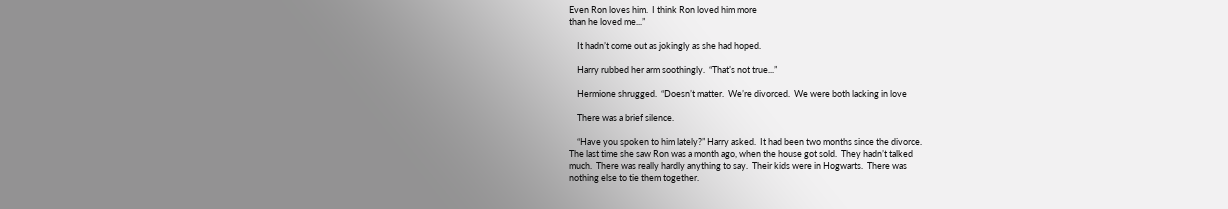Even Ron loves him.  I think Ron loved him more
than he loved me...”

    It hadn’t come out as jokingly as she had hoped.

    Harry rubbed her arm soothingly.  “That’s not true...”

    Hermione shrugged.  “Doesn’t matter.  We’re divorced.  We were both lacking in love

    There was a brief silence.

    “Have you spoken to him lately?” Harry asked.  It had been two months since the divorce.
The last time she saw Ron was a month ago, when the house got sold.  They hadn’t talked
much.  There was really hardly anything to say.  Their kids were in Hogwarts.  There was
nothing else to tie them together.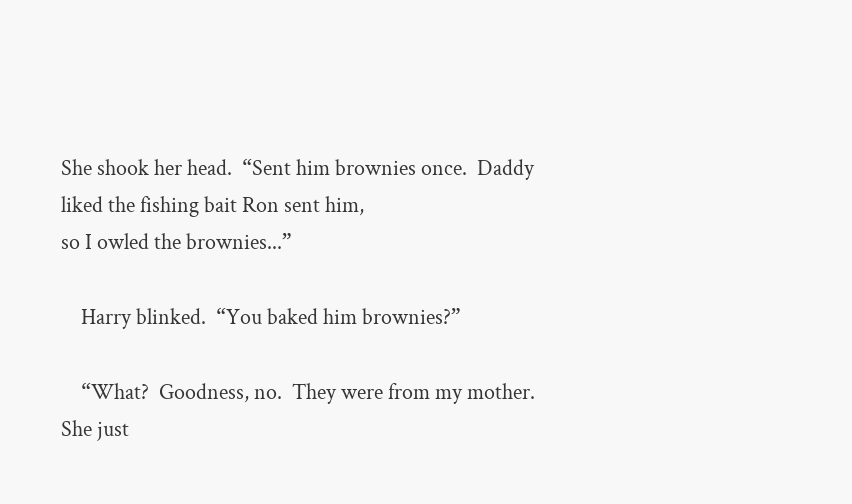She shook her head.  “Sent him brownies once.  Daddy liked the fishing bait Ron sent him,
so I owled the brownies...”

    Harry blinked.  “You baked him brownies?”

    “What?  Goodness, no.  They were from my mother.  She just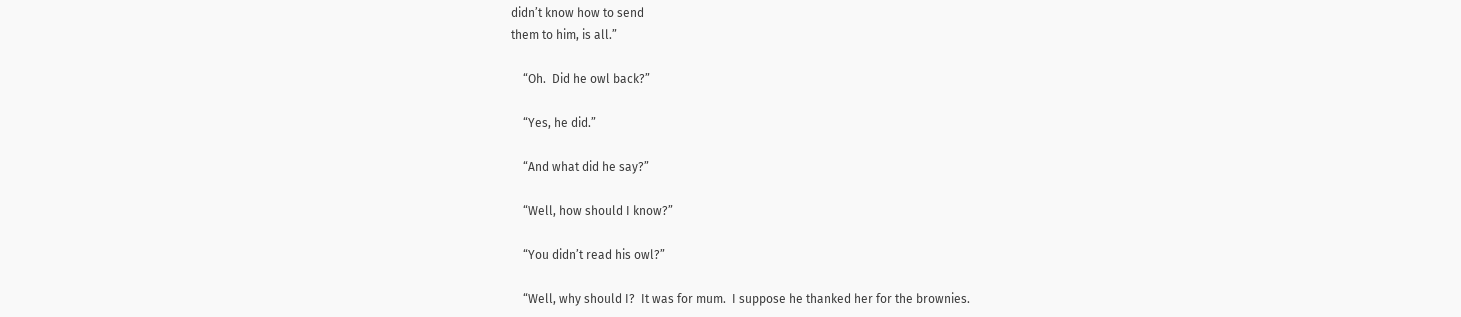didn’t know how to send
them to him, is all.”

    “Oh.  Did he owl back?”

    “Yes, he did.”

    “And what did he say?”

    “Well, how should I know?”

    “You didn’t read his owl?”

    “Well, why should I?  It was for mum.  I suppose he thanked her for the brownies.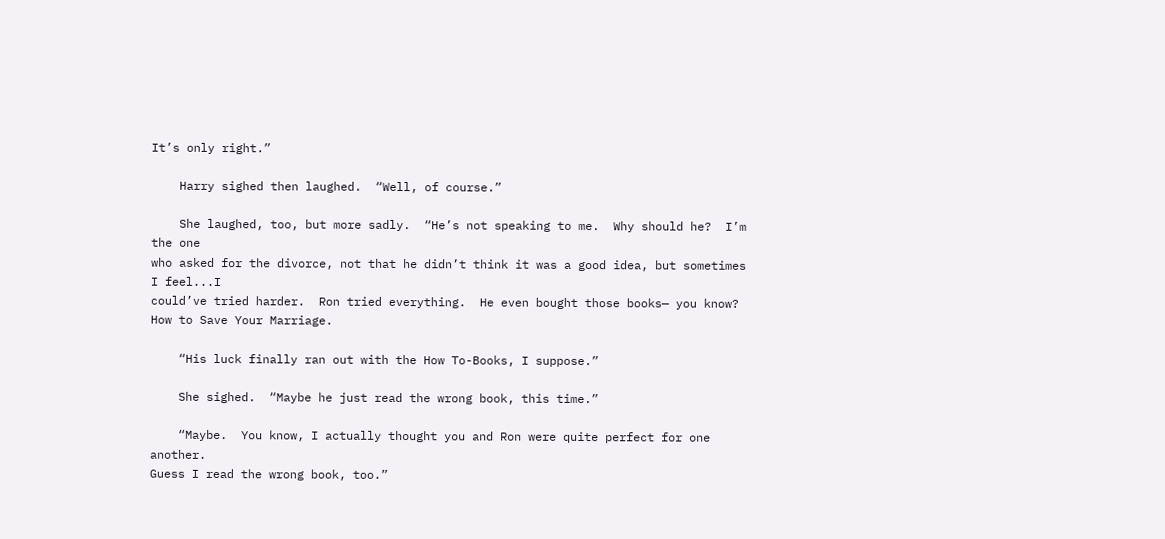It’s only right.”

    Harry sighed then laughed.  “Well, of course.”

    She laughed, too, but more sadly.  “He’s not speaking to me.  Why should he?  I’m the one
who asked for the divorce, not that he didn’t think it was a good idea, but sometimes I feel...I
could’ve tried harder.  Ron tried everything.  He even bought those books— you know?
How to Save Your Marriage.

    “His luck finally ran out with the How To-Books, I suppose.”

    She sighed.  “Maybe he just read the wrong book, this time.”

    “Maybe.  You know, I actually thought you and Ron were quite perfect for one another.
Guess I read the wrong book, too.”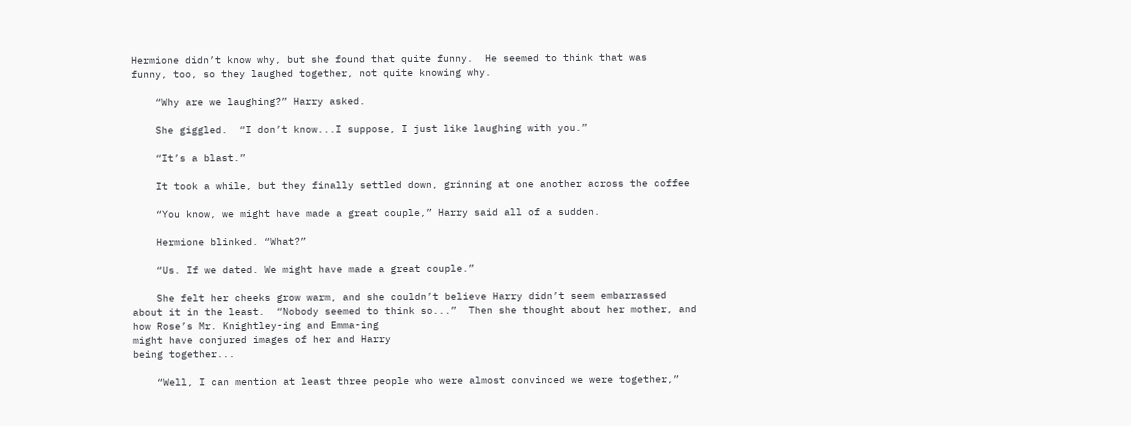Hermione didn’t know why, but she found that quite funny.  He seemed to think that was
funny, too, so they laughed together, not quite knowing why.

    “Why are we laughing?” Harry asked.

    She giggled.  “I don’t know...I suppose, I just like laughing with you.”

    “It’s a blast.”

    It took a while, but they finally settled down, grinning at one another across the coffee

    “You know, we might have made a great couple,” Harry said all of a sudden.

    Hermione blinked. “What?”

    “Us. If we dated. We might have made a great couple.”

    She felt her cheeks grow warm, and she couldn’t believe Harry didn’t seem embarrassed
about it in the least.  “Nobody seemed to think so...”  Then she thought about her mother, and
how Rose’s Mr. Knightley-ing and Emma-ing
might have conjured images of her and Harry
being together...

    “Well, I can mention at least three people who were almost convinced we were together,”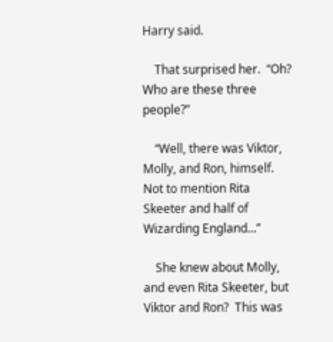Harry said.

    That surprised her.  “Oh?  Who are these three people?”

    “Well, there was Viktor, Molly, and Ron, himself.  Not to mention Rita Skeeter and half of
Wizarding England...”

    She knew about Molly, and even Rita Skeeter, but Viktor and Ron?  This was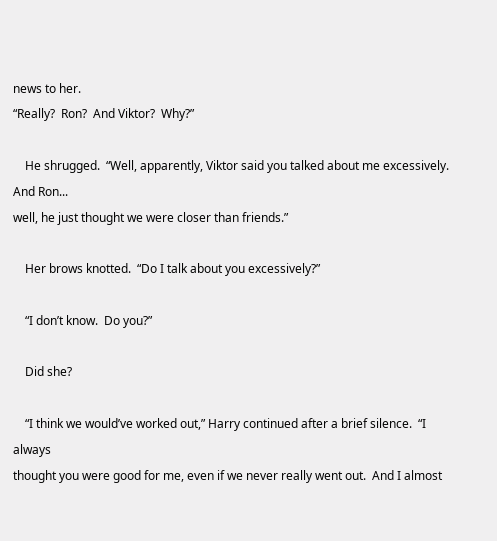news to her.
“Really?  Ron?  And Viktor?  Why?”

    He shrugged.  “Well, apparently, Viktor said you talked about me excessively.  And Ron...
well, he just thought we were closer than friends.”

    Her brows knotted.  “Do I talk about you excessively?”

    “I don’t know.  Do you?”

    Did she?

    “I think we would’ve worked out,” Harry continued after a brief silence.  “I always
thought you were good for me, even if we never really went out.  And I almost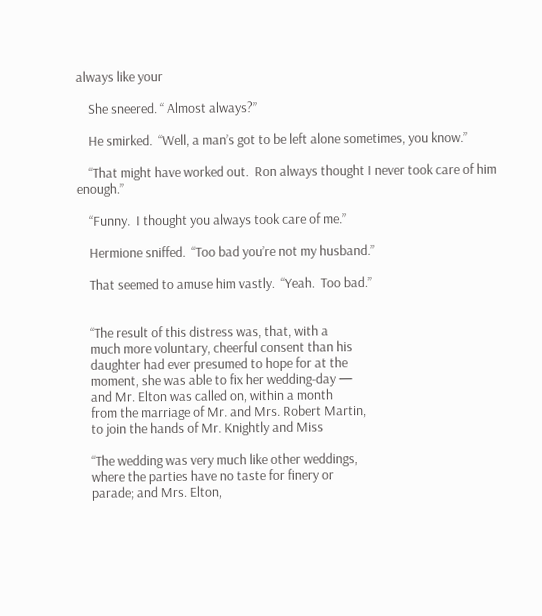always like your

    She sneered. “ Almost always?”

    He smirked.  “Well, a man’s got to be left alone sometimes, you know.”

    “That might have worked out.  Ron always thought I never took care of him enough.”

    “Funny.  I thought you always took care of me.”

    Hermione sniffed.  “Too bad you’re not my husband.”

    That seemed to amuse him vastly.  “Yeah.  Too bad.”


    “The result of this distress was, that, with a
    much more voluntary, cheerful consent than his
    daughter had ever presumed to hope for at the
    moment, she was able to fix her wedding-day —
    and Mr. Elton was called on, within a month
    from the marriage of Mr. and Mrs. Robert Martin,
    to join the hands of Mr. Knightly and Miss

    “The wedding was very much like other weddings,
    where the parties have no taste for finery or
    parade; and Mrs. Elton,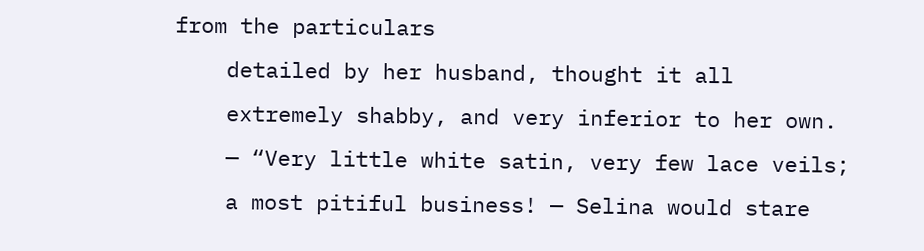from the particulars
    detailed by her husband, thought it all
    extremely shabby, and very inferior to her own.
    — “Very little white satin, very few lace veils;
    a most pitiful business! — Selina would stare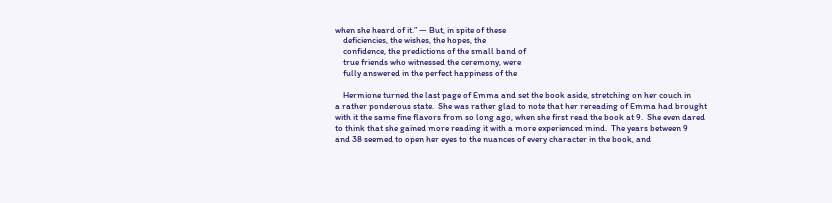when she heard of it.” — But, in spite of these
    deficiencies, the wishes, the hopes, the
    confidence, the predictions of the small band of
    true friends who witnessed the ceremony, were
    fully answered in the perfect happiness of the

    Hermione turned the last page of Emma and set the book aside, stretching on her couch in
a rather ponderous state.  She was rather glad to note that her rereading of Emma had brought
with it the same fine flavors from so long ago, when she first read the book at 9.  She even dared
to think that she gained more reading it with a more experienced mind.  The years between 9
and 38 seemed to open her eyes to the nuances of every character in the book, and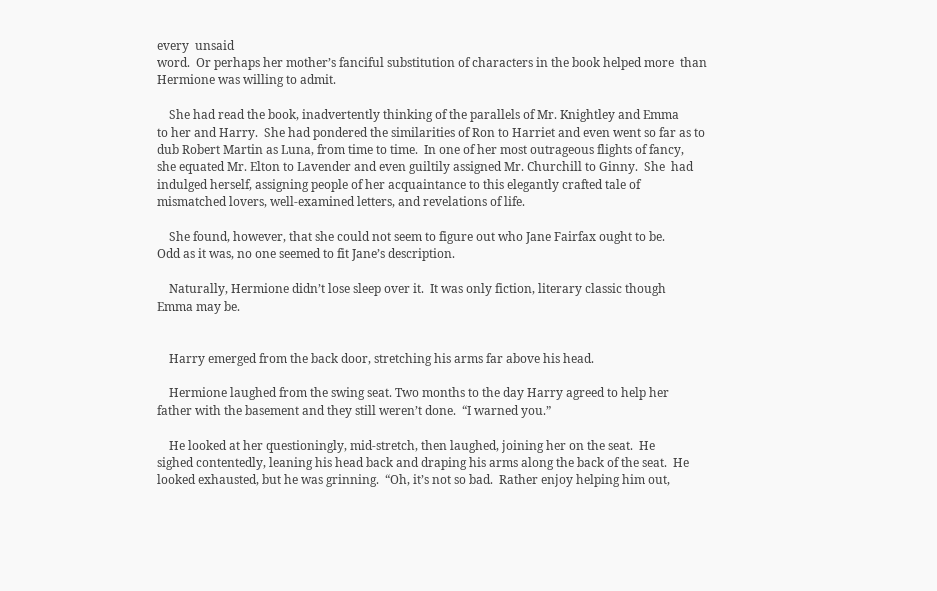every  unsaid
word.  Or perhaps her mother’s fanciful substitution of characters in the book helped more  than
Hermione was willing to admit.

    She had read the book, inadvertently thinking of the parallels of Mr. Knightley and Emma
to her and Harry.  She had pondered the similarities of Ron to Harriet and even went so far as to
dub Robert Martin as Luna, from time to time.  In one of her most outrageous flights of fancy,
she equated Mr. Elton to Lavender and even guiltily assigned Mr. Churchill to Ginny.  She  had
indulged herself, assigning people of her acquaintance to this elegantly crafted tale of
mismatched lovers, well-examined letters, and revelations of life.

    She found, however, that she could not seem to figure out who Jane Fairfax ought to be.
Odd as it was, no one seemed to fit Jane’s description.

    Naturally, Hermione didn’t lose sleep over it.  It was only fiction, literary classic though
Emma may be.


    Harry emerged from the back door, stretching his arms far above his head.

    Hermione laughed from the swing seat. Two months to the day Harry agreed to help her
father with the basement and they still weren’t done.  “I warned you.”

    He looked at her questioningly, mid-stretch, then laughed, joining her on the seat.  He
sighed contentedly, leaning his head back and draping his arms along the back of the seat.  He
looked exhausted, but he was grinning.  “Oh, it’s not so bad.  Rather enjoy helping him out,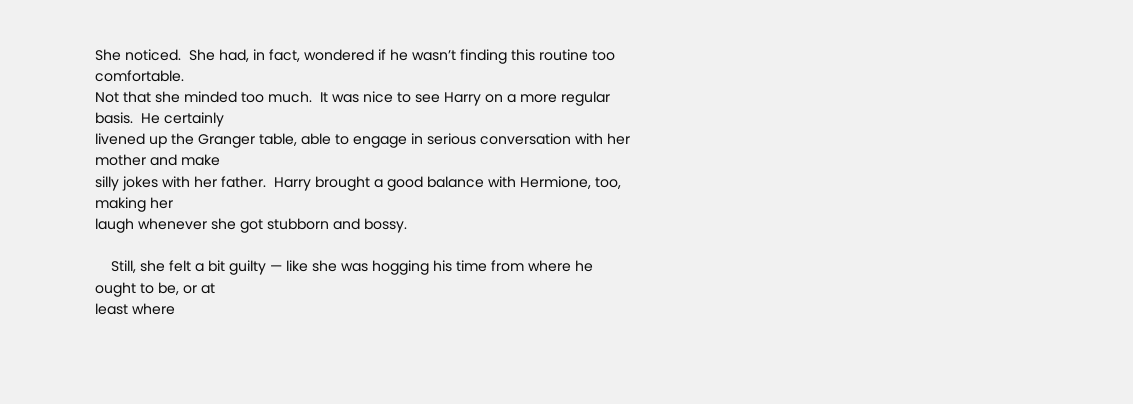She noticed.  She had, in fact, wondered if he wasn’t finding this routine too comfortable.
Not that she minded too much.  It was nice to see Harry on a more regular basis.  He certainly
livened up the Granger table, able to engage in serious conversation with her mother and make
silly jokes with her father.  Harry brought a good balance with Hermione, too, making her
laugh whenever she got stubborn and bossy.

    Still, she felt a bit guilty — like she was hogging his time from where he ought to be, or at
least where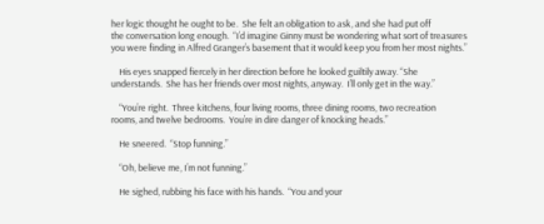her logic thought he ought to be.  She felt an obligation to ask, and she had put off
the conversation long enough.  “I’d imagine Ginny must be wondering what sort of treasures
you were finding in Alfred Granger’s basement that it would keep you from her most nights.”

    His eyes snapped fiercely in her direction before he looked guiltily away. “She
understands.  She has her friends over most nights, anyway.  I’ll only get in the way.”

    “You’re right.  Three kitchens, four living rooms, three dining rooms, two recreation
rooms, and twelve bedrooms.  You’re in dire danger of knocking heads.”

    He sneered.  “Stop funning.”

    “Oh, believe me, I’m not funning.”

    He sighed, rubbing his face with his hands.  “You and your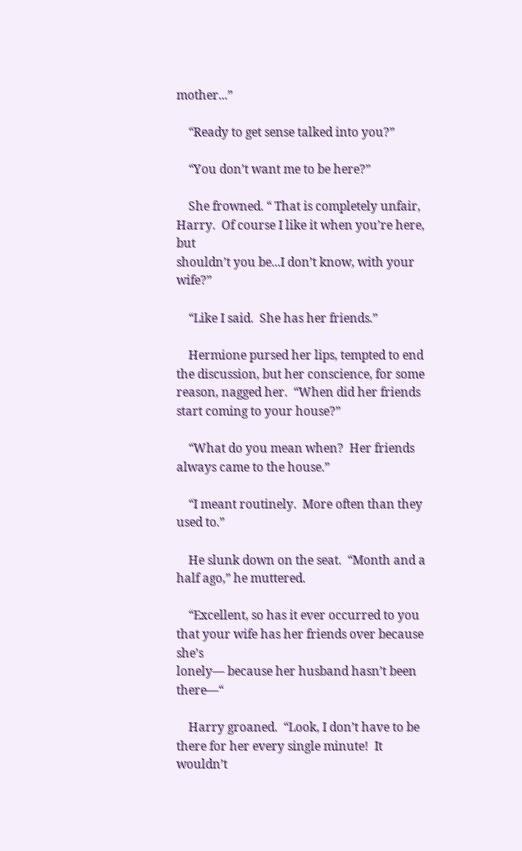mother...”

    “Ready to get sense talked into you?”

    “You don’t want me to be here?”

    She frowned. “ That is completely unfair, Harry.  Of course I like it when you’re here, but
shouldn’t you be...I don’t know, with your wife?”

    “Like I said.  She has her friends.”

    Hermione pursed her lips, tempted to end the discussion, but her conscience, for some
reason, nagged her.  “When did her friends start coming to your house?”

    “What do you mean when?  Her friends always came to the house.”

    “I meant routinely.  More often than they used to.”

    He slunk down on the seat.  “Month and a half ago,” he muttered.

    “Excellent, so has it ever occurred to you that your wife has her friends over because she’s
lonely— because her husband hasn’t been there—“

    Harry groaned.  “Look, I don’t have to be there for her every single minute!  It wouldn’t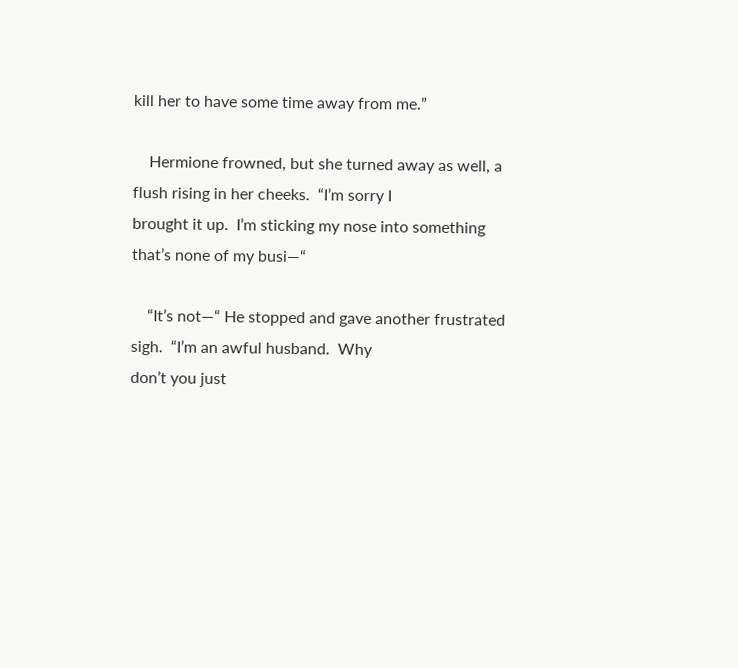kill her to have some time away from me.”

    Hermione frowned, but she turned away as well, a flush rising in her cheeks.  “I’m sorry I
brought it up.  I’m sticking my nose into something that’s none of my busi—“

    “It’s not—“ He stopped and gave another frustrated sigh.  “I’m an awful husband.  Why
don’t you just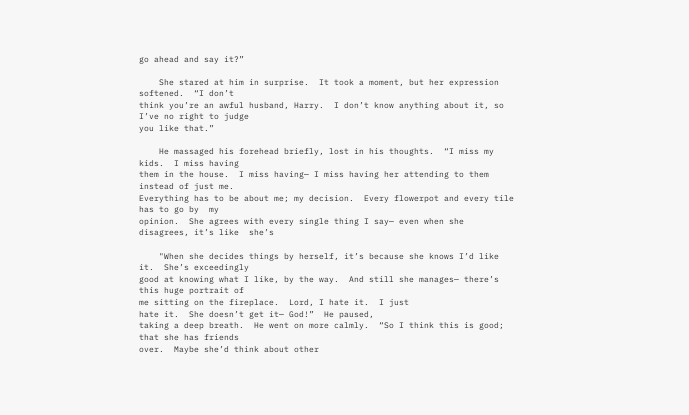go ahead and say it?”

    She stared at him in surprise.  It took a moment, but her expression softened.  “I don’t
think you’re an awful husband, Harry.  I don’t know anything about it, so I’ve no right to judge
you like that.”

    He massaged his forehead briefly, lost in his thoughts.  “I miss my kids.  I miss having
them in the house.  I miss having— I miss having her attending to them instead of just me.
Everything has to be about me; my decision.  Every flowerpot and every tile has to go by  my
opinion.  She agrees with every single thing I say— even when she disagrees, it’s like  she’s

    "When she decides things by herself, it’s because she knows I’d like it.  She’s exceedingly
good at knowing what I like, by the way.  And still she manages— there’s this huge portrait of
me sitting on the fireplace.  Lord, I hate it.  I just
hate it.  She doesn’t get it— God!”  He paused,
taking a deep breath.  He went on more calmly.  “So I think this is good; that she has friends
over.  Maybe she’d think about other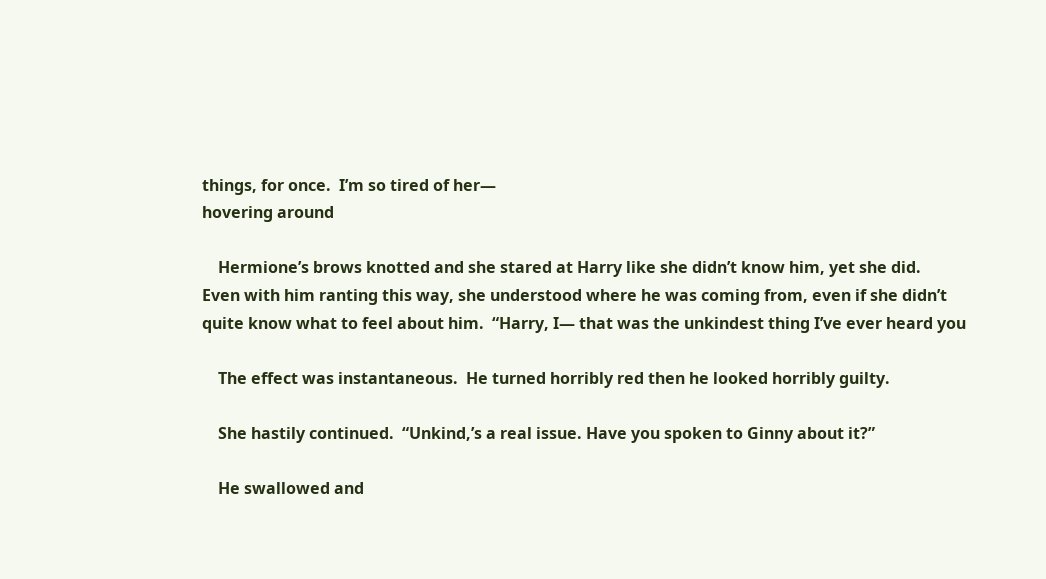things, for once.  I’m so tired of her—
hovering around

    Hermione’s brows knotted and she stared at Harry like she didn’t know him, yet she did.
Even with him ranting this way, she understood where he was coming from, even if she didn’t
quite know what to feel about him.  “Harry, I— that was the unkindest thing I’ve ever heard you

    The effect was instantaneous.  He turned horribly red then he looked horribly guilty.

    She hastily continued.  “Unkind,’s a real issue. Have you spoken to Ginny about it?”

    He swallowed and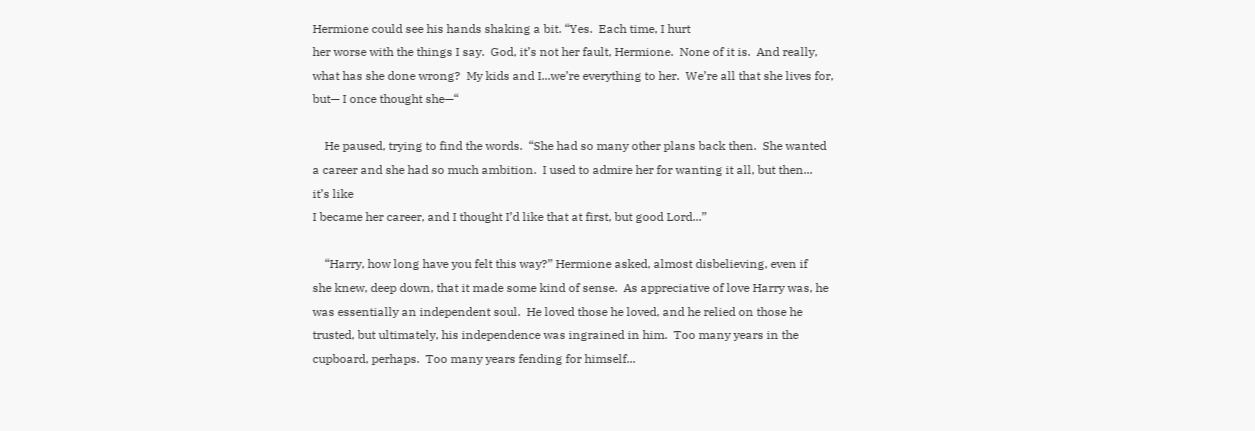Hermione could see his hands shaking a bit. “Yes.  Each time, I hurt
her worse with the things I say.  God, it’s not her fault, Hermione.  None of it is.  And really,
what has she done wrong?  My kids and I...we’re everything to her.  We’re all that she lives for,
but— I once thought she—“

    He paused, trying to find the words.  “She had so many other plans back then.  She wanted
a career and she had so much ambition.  I used to admire her for wanting it all, but then...
it’s like
I became her career, and I thought I’d like that at first, but good Lord...”

    “Harry, how long have you felt this way?” Hermione asked, almost disbelieving, even if
she knew, deep down, that it made some kind of sense.  As appreciative of love Harry was, he
was essentially an independent soul.  He loved those he loved, and he relied on those he
trusted, but ultimately, his independence was ingrained in him.  Too many years in the
cupboard, perhaps.  Too many years fending for himself...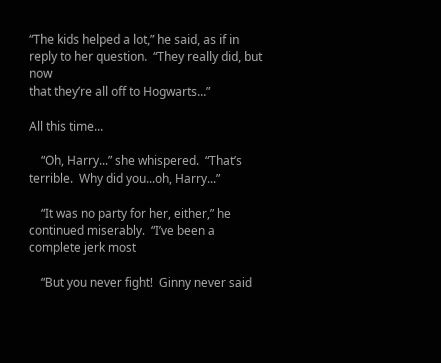“The kids helped a lot,” he said, as if in reply to her question.  “They really did, but now
that they’re all off to Hogwarts...”

All this time...

    “Oh, Harry...” she whispered.  “That’s terrible.  Why did you...oh, Harry...”

    “It was no party for her, either,” he continued miserably.  “I’ve been a complete jerk most

    “But you never fight!  Ginny never said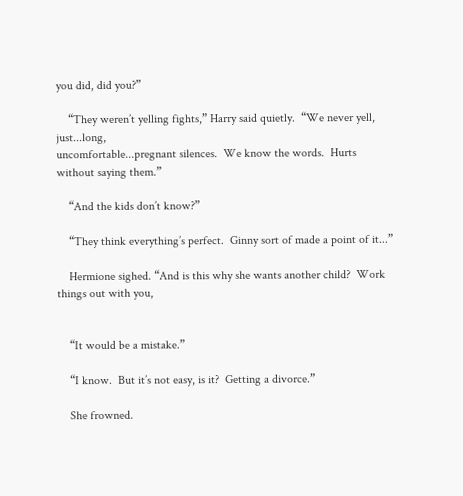you did, did you?”

    “They weren’t yelling fights,” Harry said quietly.  “We never yell, just...long,
uncomfortable...pregnant silences.  We know the words.  Hurts without saying them.”

    “And the kids don’t know?”

    “They think everything’s perfect.  Ginny sort of made a point of it...”

    Hermione sighed. “And is this why she wants another child?  Work things out with you,


    “It would be a mistake.”

    “I know.  But it’s not easy, is it?  Getting a divorce.”

    She frowned.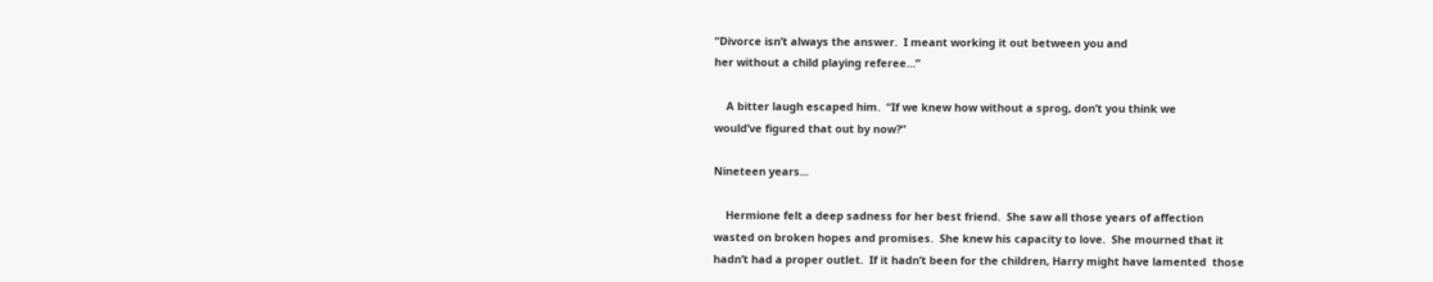“Divorce isn’t always the answer.  I meant working it out between you and
her without a child playing referee...”

    A bitter laugh escaped him.  “If we knew how without a sprog, don’t you think we
would’ve figured that out by now?”

Nineteen years...

    Hermione felt a deep sadness for her best friend.  She saw all those years of affection
wasted on broken hopes and promises.  She knew his capacity to love.  She mourned that it
hadn’t had a proper outlet.  If it hadn’t been for the children, Harry might have lamented  those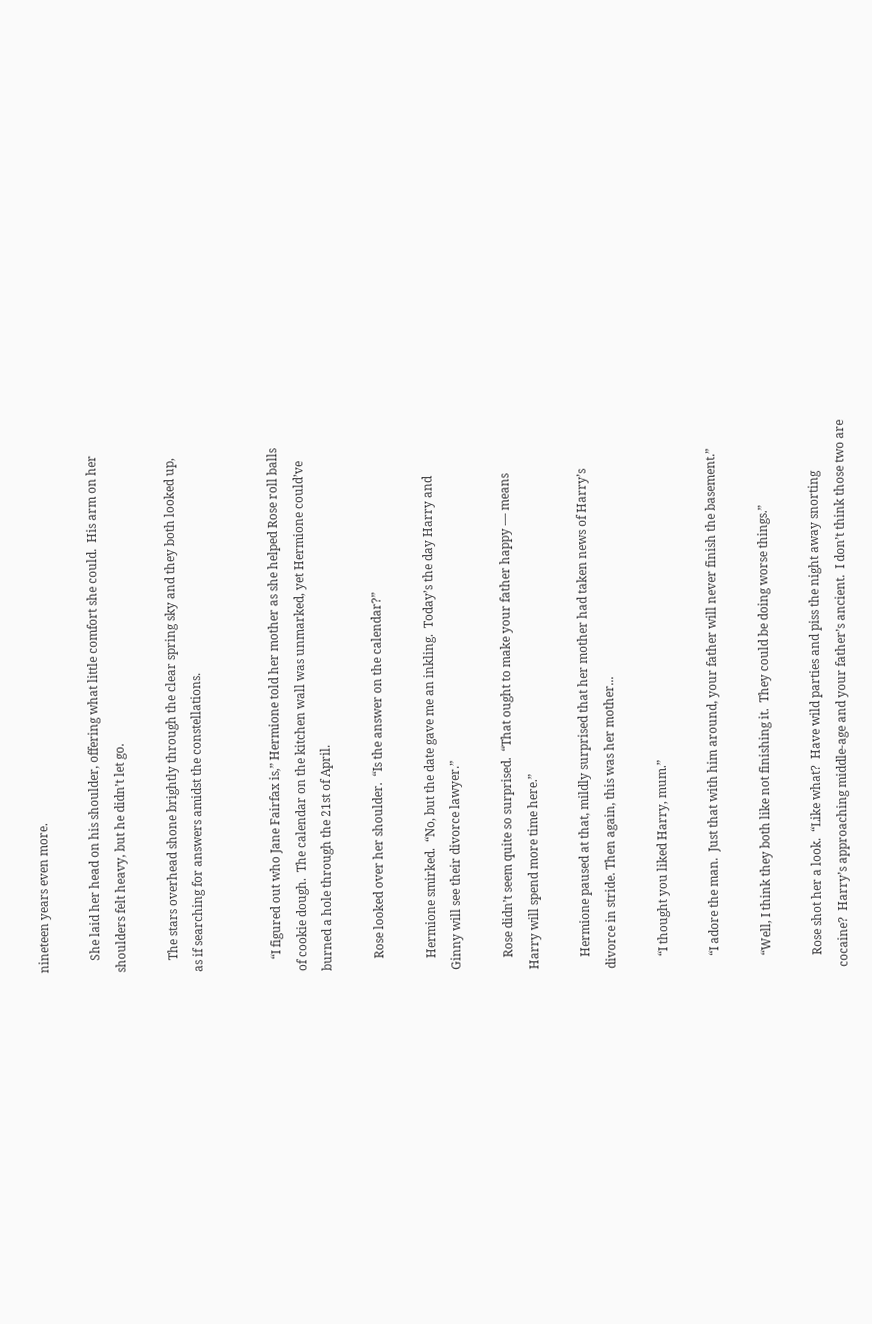nineteen years even more.

    She laid her head on his shoulder, offering what little comfort she could.  His arm on her
shoulders felt heavy, but he didn’t let go.

    The stars overhead shone brightly through the clear spring sky and they both looked up,
as if searching for answers amidst the constellations.


    “I figured out who Jane Fairfax is,” Hermione told her mother as she helped Rose roll balls
of cookie dough.  The calendar on the kitchen wall was unmarked, yet Hermione could’ve
burned a hole through the 21st of April.

    Rose looked over her shoulder.  “Is the answer on the calendar?”

    Hermione smirked.  “No, but the date gave me an inkling.  Today’s the day Harry and
Ginny will see their divorce lawyer.”

    Rose didn’t seem quite so surprised.  “That ought to make your father happy — means
Harry will spend more time here.”

    Hermione paused at that, mildly surprised that her mother had taken news of Harry’s
divorce in stride. Then again, this was her mother...

    “I thought you liked Harry, mum.”

    “I adore the man.  Just that with him around, your father will never finish the basement.”

    “Well, I think they both like not finishing it.  They could be doing worse things.”

    Rose shot her a look.  “Like what?  Have wild parties and piss the night away snorting
cocaine?  Harry’s approaching middle-age and your father’s ancient.  I don’t think those two are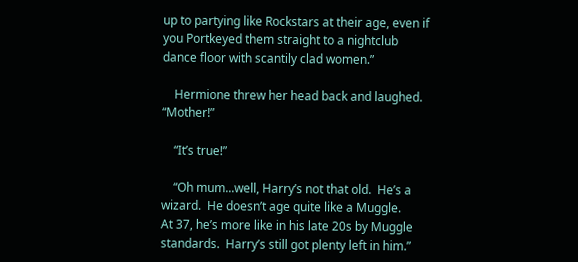up to partying like Rockstars at their age, even if you Portkeyed them straight to a nightclub
dance floor with scantily clad women.”

    Hermione threw her head back and laughed.  “Mother!”

    “It’s true!”

    “Oh mum...well, Harry’s not that old.  He’s a wizard.  He doesn’t age quite like a Muggle.
At 37, he’s more like in his late 20s by Muggle standards.  Harry’s still got plenty left in him.”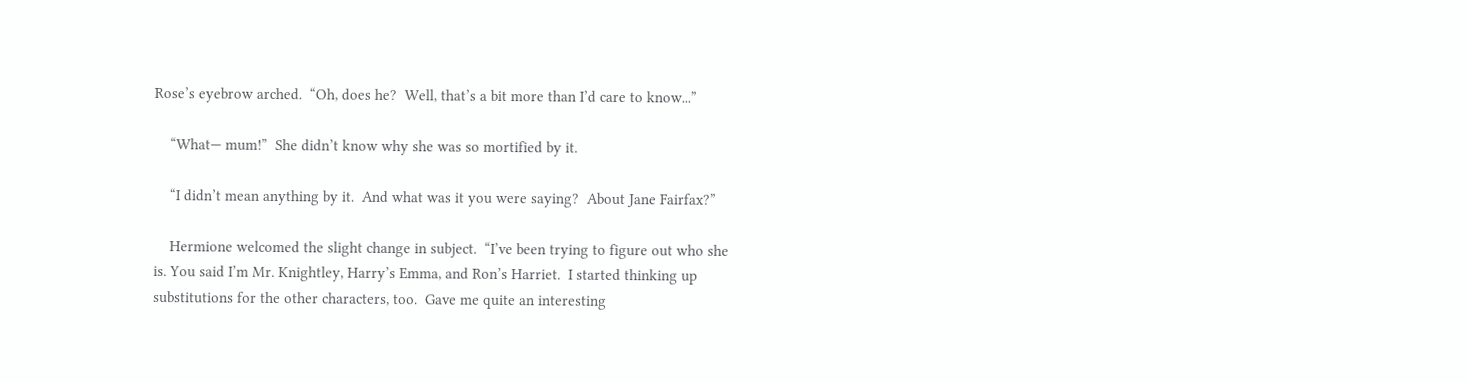Rose’s eyebrow arched.  “Oh, does he?  Well, that’s a bit more than I’d care to know...”

    “What— mum!”  She didn’t know why she was so mortified by it.

    “I didn’t mean anything by it.  And what was it you were saying?  About Jane Fairfax?”

    Hermione welcomed the slight change in subject.  “I’ve been trying to figure out who she
is. You said I’m Mr. Knightley, Harry’s Emma, and Ron’s Harriet.  I started thinking up
substitutions for the other characters, too.  Gave me quite an interesting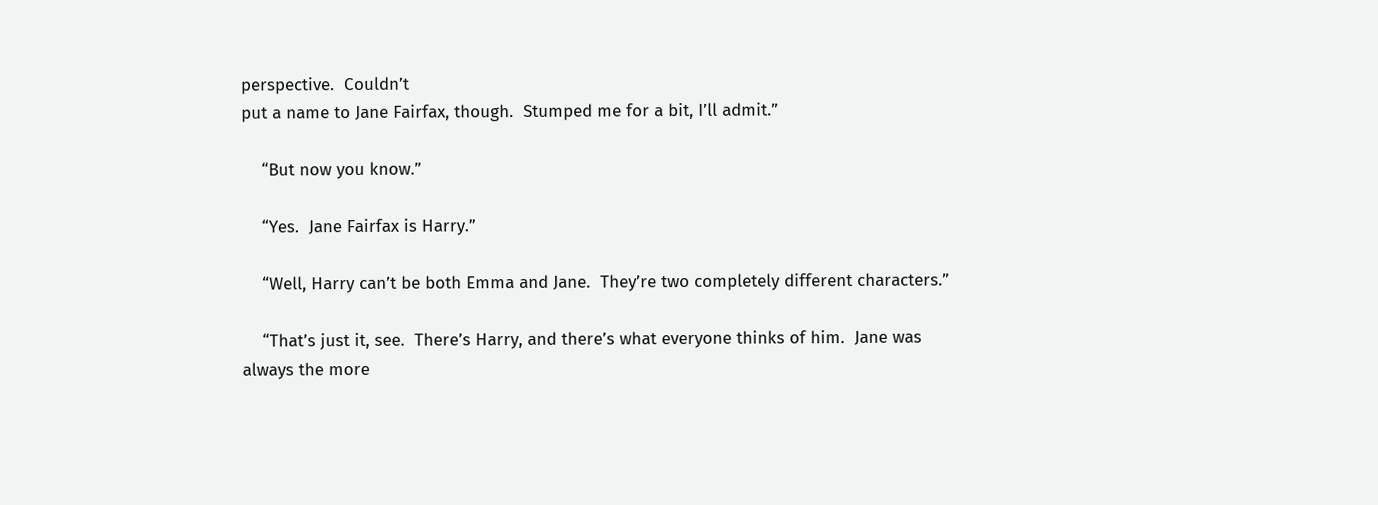perspective.  Couldn’t
put a name to Jane Fairfax, though.  Stumped me for a bit, I’ll admit.”

    “But now you know.”

    “Yes.  Jane Fairfax is Harry.”

    “Well, Harry can’t be both Emma and Jane.  They’re two completely different characters.”

    “That’s just it, see.  There’s Harry, and there’s what everyone thinks of him.  Jane was
always the more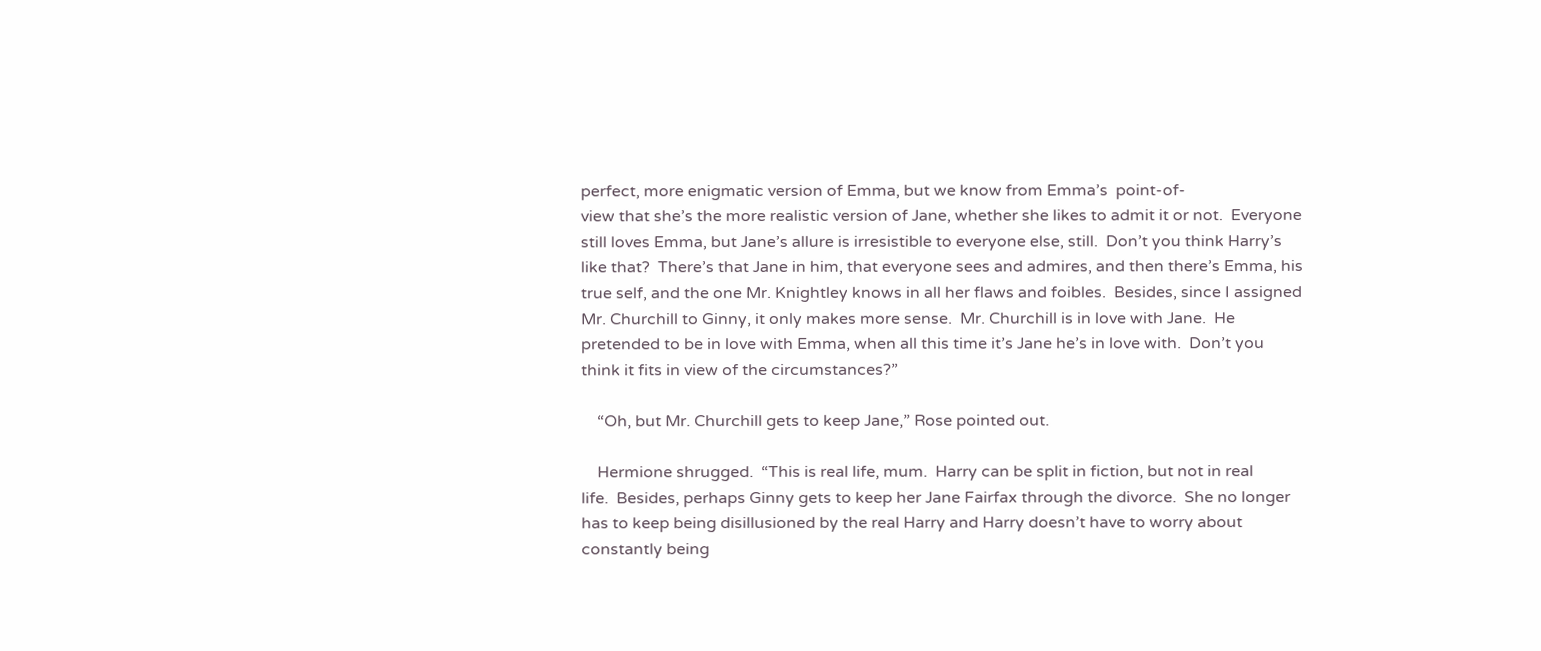perfect, more enigmatic version of Emma, but we know from Emma’s  point-of-
view that she’s the more realistic version of Jane, whether she likes to admit it or not.  Everyone
still loves Emma, but Jane’s allure is irresistible to everyone else, still.  Don’t you think Harry’s
like that?  There’s that Jane in him, that everyone sees and admires, and then there’s Emma, his
true self, and the one Mr. Knightley knows in all her flaws and foibles.  Besides, since I assigned
Mr. Churchill to Ginny, it only makes more sense.  Mr. Churchill is in love with Jane.  He
pretended to be in love with Emma, when all this time it’s Jane he’s in love with.  Don’t you
think it fits in view of the circumstances?”

    “Oh, but Mr. Churchill gets to keep Jane,” Rose pointed out.

    Hermione shrugged.  “This is real life, mum.  Harry can be split in fiction, but not in real
life.  Besides, perhaps Ginny gets to keep her Jane Fairfax through the divorce.  She no longer
has to keep being disillusioned by the real Harry and Harry doesn’t have to worry about
constantly being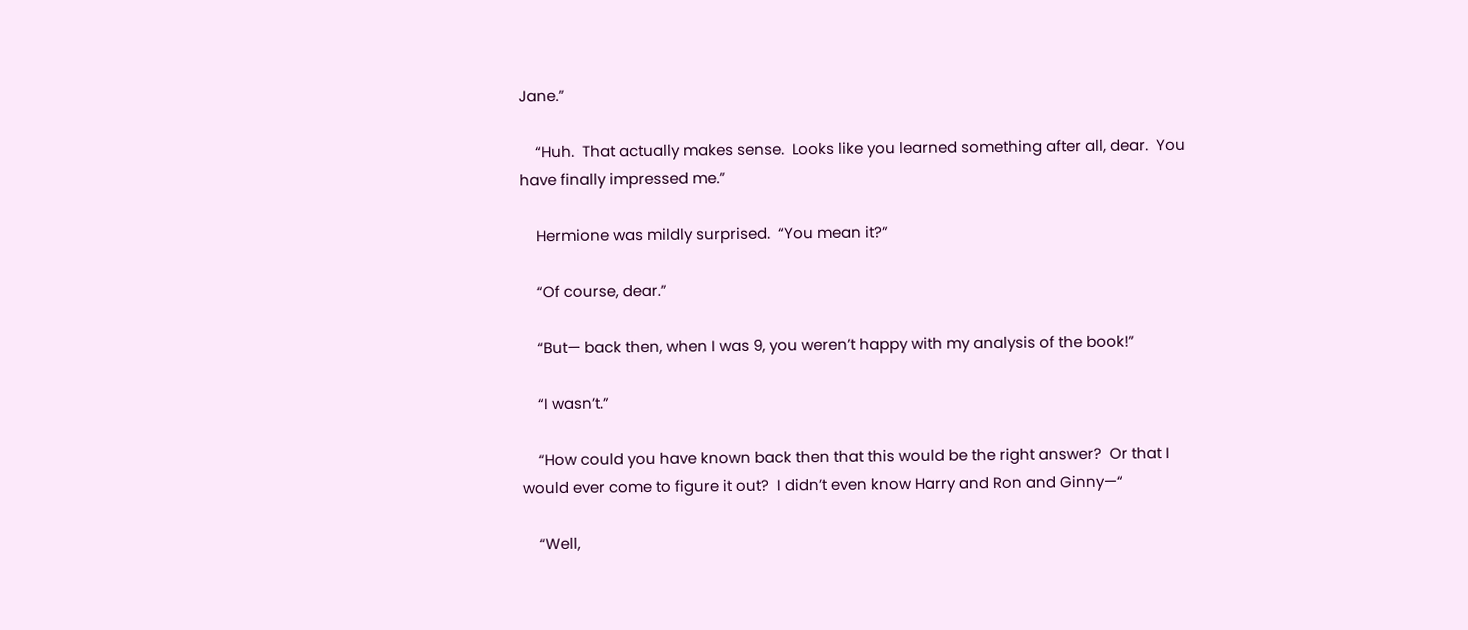Jane.”

    “Huh.  That actually makes sense.  Looks like you learned something after all, dear.  You
have finally impressed me.”

    Hermione was mildly surprised.  “You mean it?”

    “Of course, dear.”

    “But— back then, when I was 9, you weren’t happy with my analysis of the book!”

    “I wasn’t.”

    “How could you have known back then that this would be the right answer?  Or that I
would ever come to figure it out?  I didn’t even know Harry and Ron and Ginny—“

    “Well,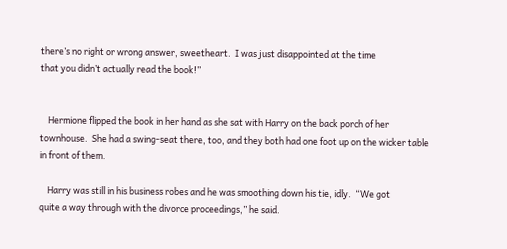there’s no right or wrong answer, sweetheart.  I was just disappointed at the time
that you didn’t actually read the book!”


    Hermione flipped the book in her hand as she sat with Harry on the back porch of her
townhouse.  She had a swing-seat there, too, and they both had one foot up on the wicker table
in front of them.

    Harry was still in his business robes and he was smoothing down his tie, idly.  “We got
quite a way through with the divorce proceedings,” he said.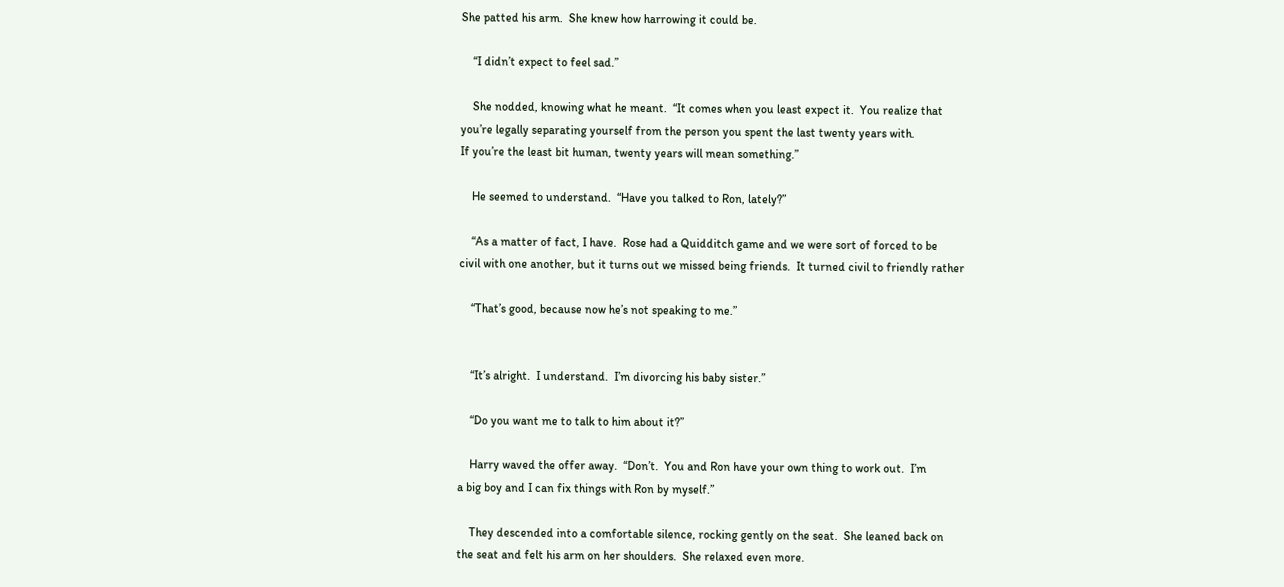She patted his arm.  She knew how harrowing it could be.

    “I didn’t expect to feel sad.”

    She nodded, knowing what he meant.  “It comes when you least expect it.  You realize that
you’re legally separating yourself from the person you spent the last twenty years with.
If you’re the least bit human, twenty years will mean something.”

    He seemed to understand.  “Have you talked to Ron, lately?”

    “As a matter of fact, I have.  Rose had a Quidditch game and we were sort of forced to be
civil with one another, but it turns out we missed being friends.  It turned civil to friendly rather

    “That’s good, because now he’s not speaking to me.”


    “It’s alright.  I understand.  I’m divorcing his baby sister.”

    “Do you want me to talk to him about it?”

    Harry waved the offer away.  “Don’t.  You and Ron have your own thing to work out.  I’m
a big boy and I can fix things with Ron by myself.”

    They descended into a comfortable silence, rocking gently on the seat.  She leaned back on
the seat and felt his arm on her shoulders.  She relaxed even more.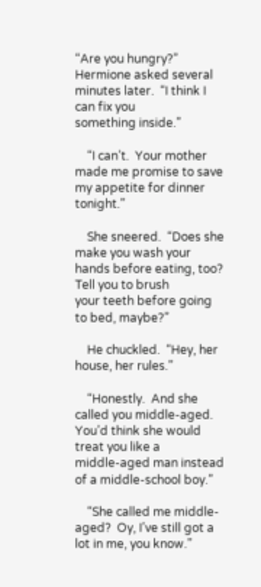“Are you hungry?” Hermione asked several minutes later.  “I think I can fix you
something inside.”

    “I can’t.  Your mother made me promise to save my appetite for dinner tonight.”

    She sneered.  “Does she make you wash your hands before eating, too?  Tell you to brush
your teeth before going to bed, maybe?”

    He chuckled.  “Hey, her house, her rules.”

    “Honestly.  And she called you middle-aged.  You’d think she would treat you like a
middle-aged man instead of a middle-school boy.”

    “She called me middle-aged?  Oy, I’ve still got a lot in me, you know.”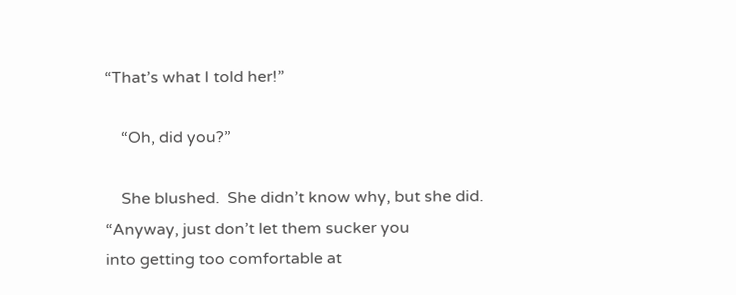“That’s what I told her!”

    “Oh, did you?”

    She blushed.  She didn’t know why, but she did.  “Anyway, just don’t let them sucker you
into getting too comfortable at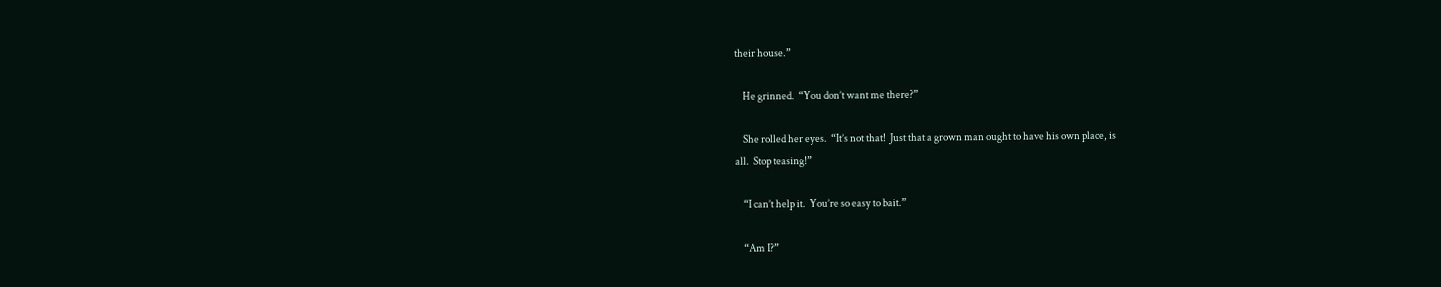their house.”

    He grinned.  “You don’t want me there?”

    She rolled her eyes.  “It’s not that!  Just that a grown man ought to have his own place, is
all.  Stop teasing!”

    “I can’t help it.  You’re so easy to bait.”

    “Am I?”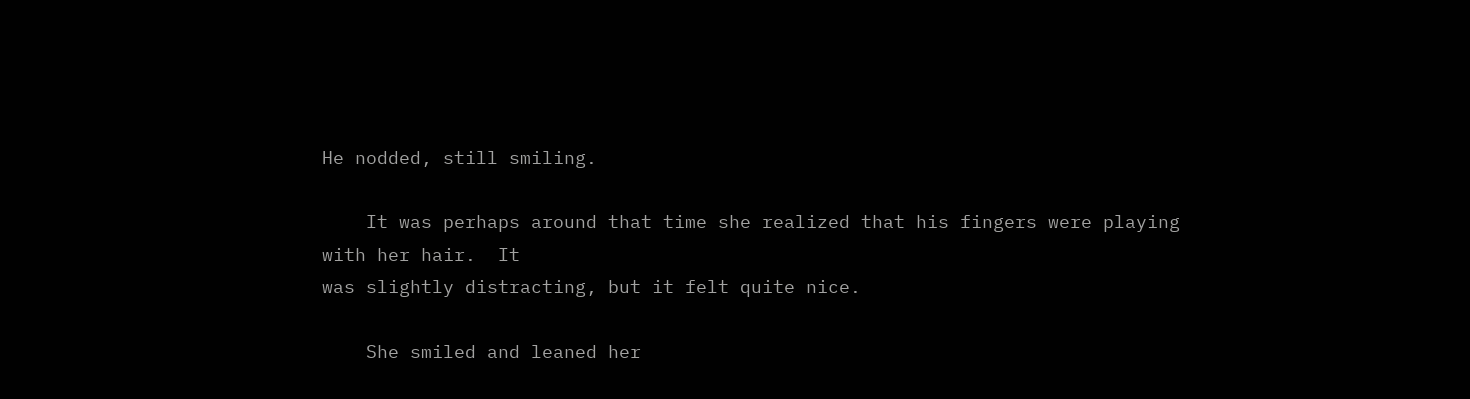He nodded, still smiling.

    It was perhaps around that time she realized that his fingers were playing with her hair.  It
was slightly distracting, but it felt quite nice.

    She smiled and leaned her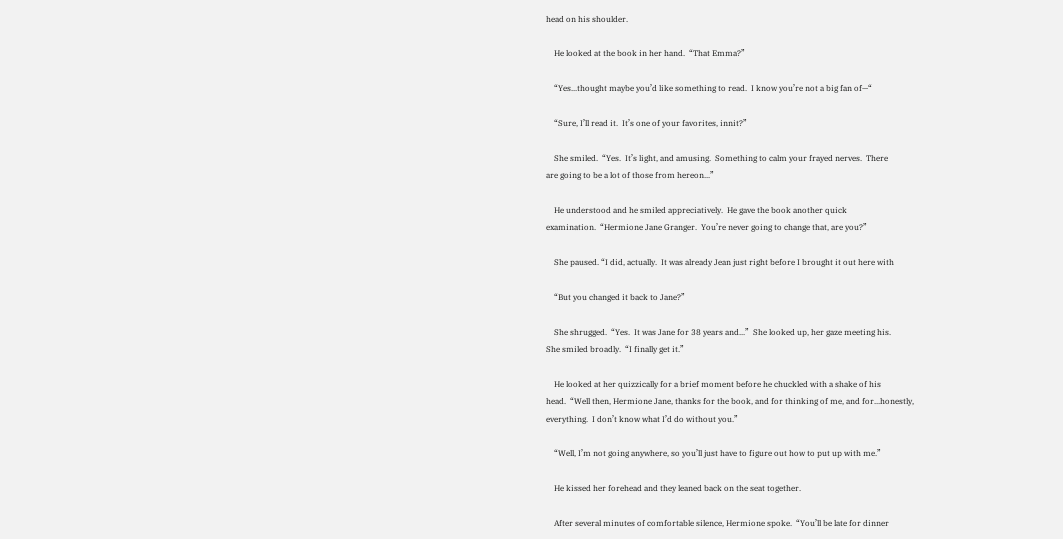head on his shoulder.

    He looked at the book in her hand.  “That Emma?”

    “Yes...thought maybe you’d like something to read.  I know you’re not a big fan of—“

    “Sure, I’ll read it.  It’s one of your favorites, innit?”

    She smiled.  “Yes.  It’s light, and amusing.  Something to calm your frayed nerves.  There
are going to be a lot of those from hereon...”

    He understood and he smiled appreciatively.  He gave the book another quick
examination.  “Hermione Jane Granger.  You’re never going to change that, are you?”

    She paused. “I did, actually.  It was already Jean just right before I brought it out here with

    “But you changed it back to Jane?”

    She shrugged.  “Yes.  It was Jane for 38 years and...”  She looked up, her gaze meeting his.
She smiled broadly.  “I finally get it.”

    He looked at her quizzically for a brief moment before he chuckled with a shake of his
head.  “Well then, Hermione Jane, thanks for the book, and for thinking of me, and for...honestly,
everything.  I don’t know what I’d do without you.”

    “Well, I’m not going anywhere, so you’ll just have to figure out how to put up with me.”

    He kissed her forehead and they leaned back on the seat together.

    After several minutes of comfortable silence, Hermione spoke.  “You’ll be late for dinner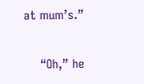at mum’s.”

    “Oh,” he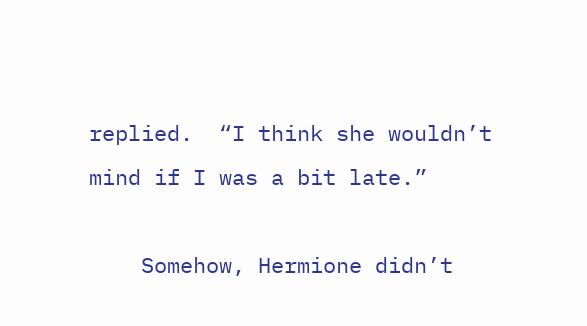replied.  “I think she wouldn’t mind if I was a bit late.”

    Somehow, Hermione didn’t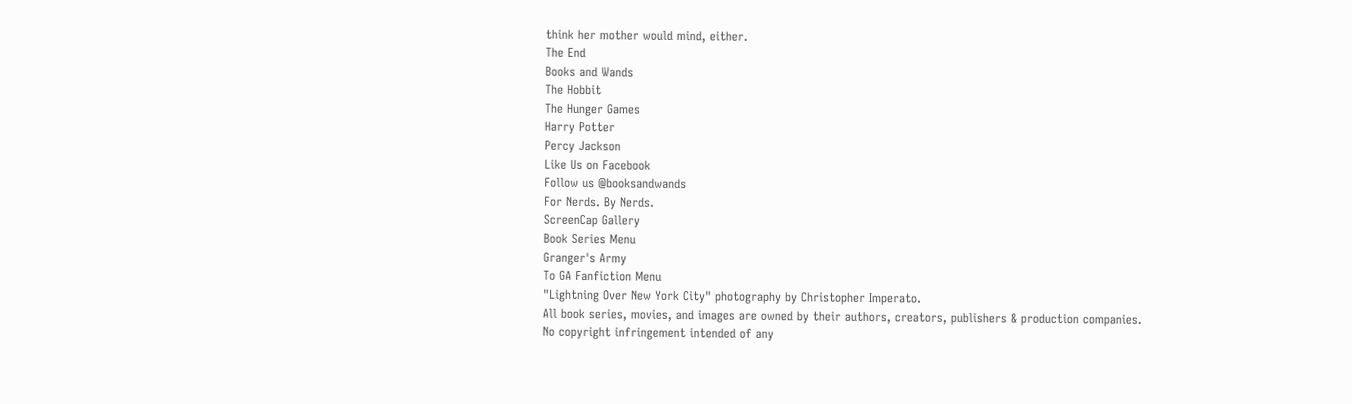think her mother would mind, either.
The End
Books and Wands
The Hobbit
The Hunger Games
Harry Potter
Percy Jackson
Like Us on Facebook
Follow us @booksandwands
For Nerds. By Nerds.
ScreenCap Gallery
Book Series Menu
Granger's Army
To GA Fanfiction Menu
"Lightning Over New York City" photography by Christopher Imperato.
All book series, movies, and images are owned by their authors, creators, publishers & production companies.
No copyright infringement intended of any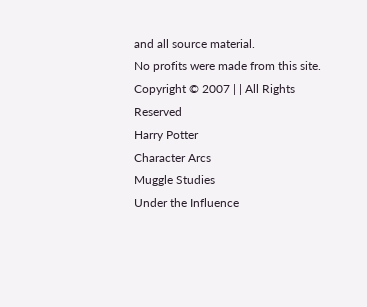and all source material.
No profits were made from this site.
Copyright © 2007 | | All Rights Reserved
Harry Potter
Character Arcs
Muggle Studies
Under the Influence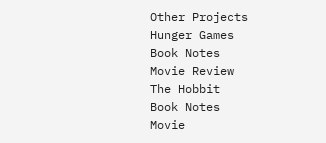Other Projects
Hunger Games
Book Notes
Movie Review
The Hobbit
Book Notes
Movie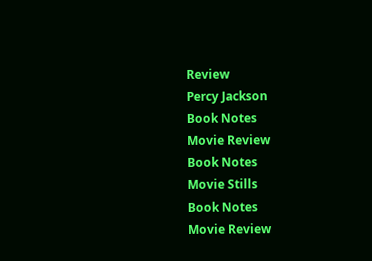Review
Percy Jackson
Book Notes
Movie Review
Book Notes
Movie Stills
Book Notes
Movie Review